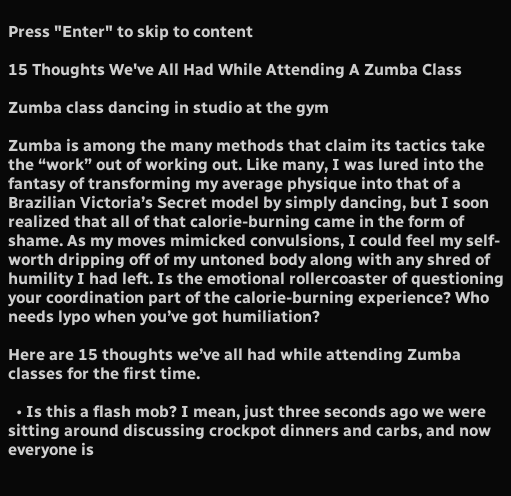Press "Enter" to skip to content

15 Thoughts We've All Had While Attending A Zumba Class

Zumba class dancing in studio at the gym

Zumba is among the many methods that claim its tactics take the “work” out of working out. Like many, I was lured into the fantasy of transforming my average physique into that of a Brazilian Victoria’s Secret model by simply dancing, but I soon realized that all of that calorie-burning came in the form of shame. As my moves mimicked convulsions, I could feel my self-worth dripping off of my untoned body along with any shred of humility I had left. Is the emotional rollercoaster of questioning your coordination part of the calorie-burning experience? Who needs lypo when you’ve got humiliation?

Here are 15 thoughts we’ve all had while attending Zumba classes for the first time.

  • Is this a flash mob? I mean, just three seconds ago we were sitting around discussing crockpot dinners and carbs, and now everyone is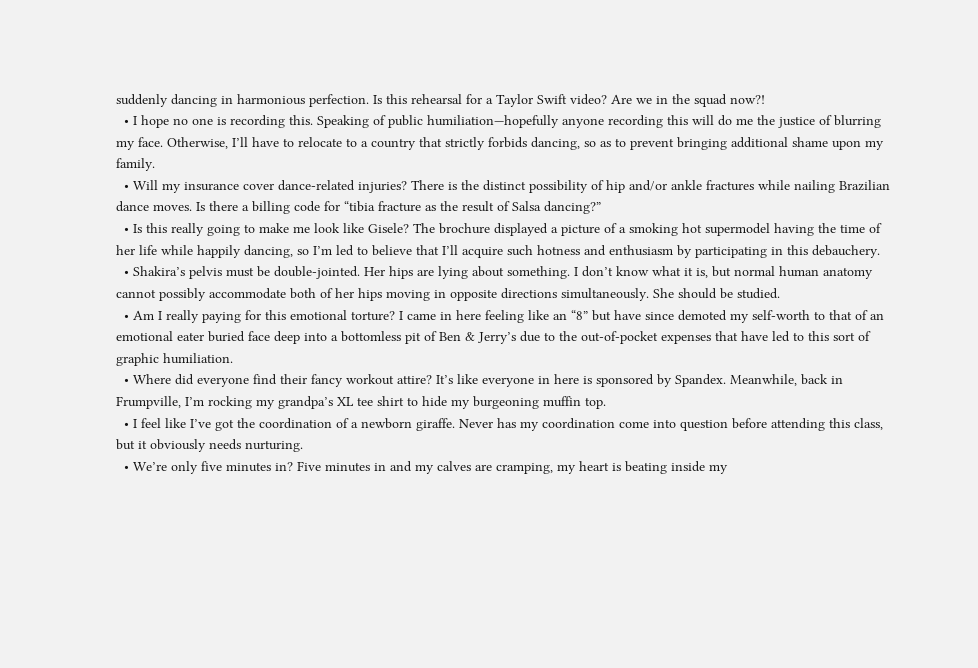suddenly dancing in harmonious perfection. Is this rehearsal for a Taylor Swift video? Are we in the squad now?!
  • I hope no one is recording this. Speaking of public humiliation—hopefully anyone recording this will do me the justice of blurring my face. Otherwise, I’ll have to relocate to a country that strictly forbids dancing, so as to prevent bringing additional shame upon my family.
  • Will my insurance cover dance-related injuries? There is the distinct possibility of hip and/or ankle fractures while nailing Brazilian dance moves. Is there a billing code for “tibia fracture as the result of Salsa dancing?”
  • Is this really going to make me look like Gisele? The brochure displayed a picture of a smoking hot supermodel having the time of her life while happily dancing, so I’m led to believe that I’ll acquire such hotness and enthusiasm by participating in this debauchery.
  • Shakira’s pelvis must be double-jointed. Her hips are lying about something. I don’t know what it is, but normal human anatomy cannot possibly accommodate both of her hips moving in opposite directions simultaneously. She should be studied.
  • Am I really paying for this emotional torture? I came in here feeling like an “8” but have since demoted my self-worth to that of an emotional eater buried face deep into a bottomless pit of Ben & Jerry’s due to the out-of-pocket expenses that have led to this sort of graphic humiliation.
  • Where did everyone find their fancy workout attire? It’s like everyone in here is sponsored by Spandex. Meanwhile, back in Frumpville, I’m rocking my grandpa’s XL tee shirt to hide my burgeoning muffin top.
  • I feel like I’ve got the coordination of a newborn giraffe. Never has my coordination come into question before attending this class, but it obviously needs nurturing.
  • We’re only five minutes in? Five minutes in and my calves are cramping, my heart is beating inside my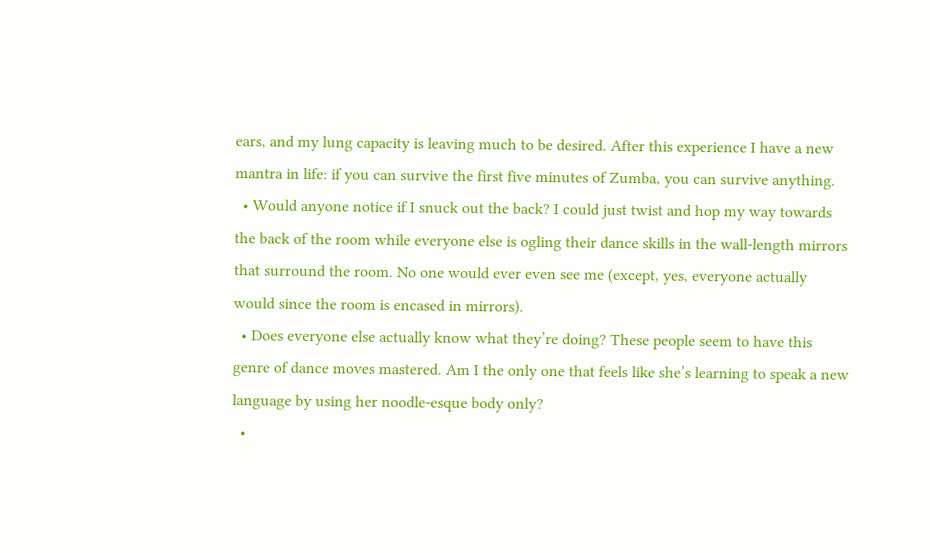ears, and my lung capacity is leaving much to be desired. After this experience I have a new mantra in life: if you can survive the first five minutes of Zumba, you can survive anything.
  • Would anyone notice if I snuck out the back? I could just twist and hop my way towards the back of the room while everyone else is ogling their dance skills in the wall-length mirrors that surround the room. No one would ever even see me (except, yes, everyone actually would since the room is encased in mirrors).
  • Does everyone else actually know what they’re doing? These people seem to have this genre of dance moves mastered. Am I the only one that feels like she’s learning to speak a new language by using her noodle-esque body only?
  •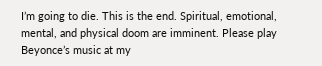I’m going to die. This is the end. Spiritual, emotional, mental, and physical doom are imminent. Please play Beyonce’s music at my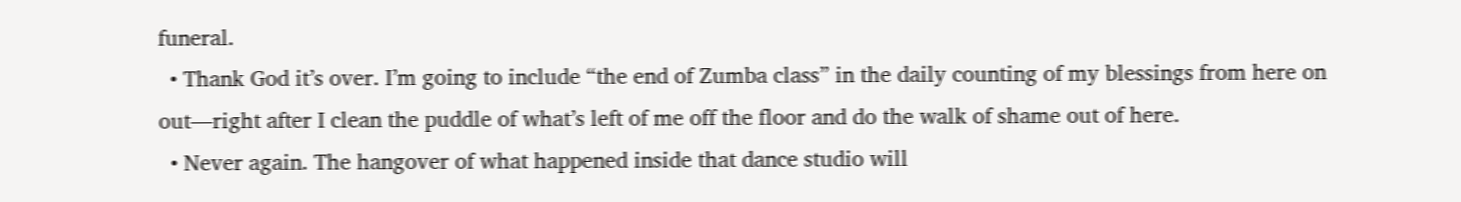funeral.
  • Thank God it’s over. I’m going to include “the end of Zumba class” in the daily counting of my blessings from here on out—right after I clean the puddle of what’s left of me off the floor and do the walk of shame out of here.
  • Never again. The hangover of what happened inside that dance studio will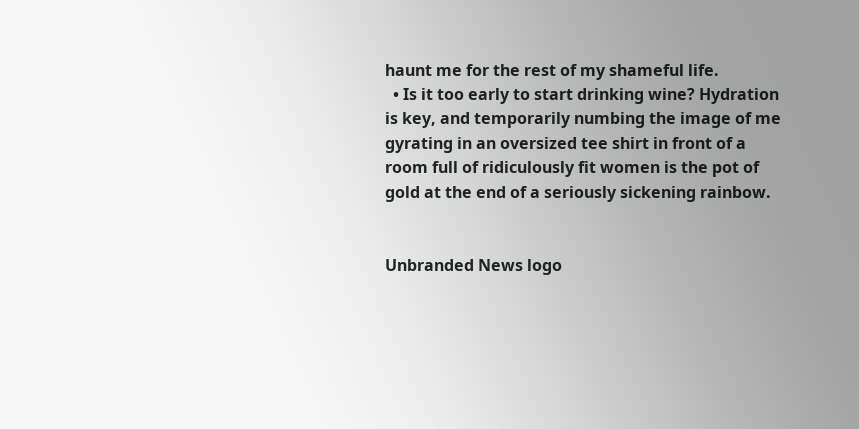haunt me for the rest of my shameful life.
  • Is it too early to start drinking wine? Hydration is key, and temporarily numbing the image of me gyrating in an oversized tee shirt in front of a room full of ridiculously fit women is the pot of gold at the end of a seriously sickening rainbow.


Unbranded News logo